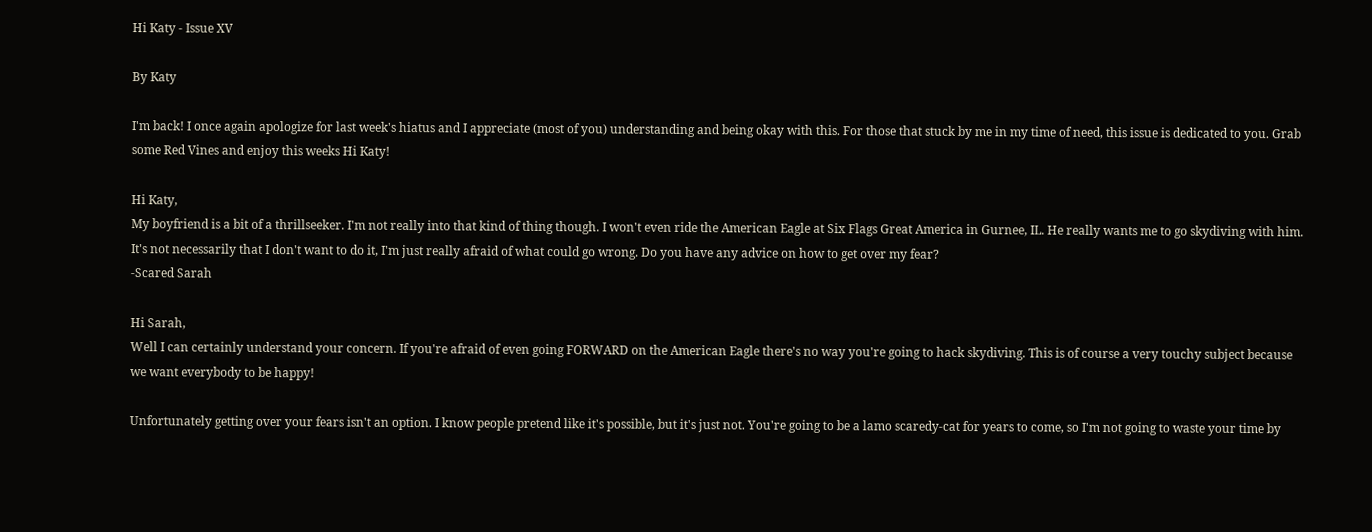Hi Katy - Issue XV

By Katy

I'm back! I once again apologize for last week's hiatus and I appreciate (most of you) understanding and being okay with this. For those that stuck by me in my time of need, this issue is dedicated to you. Grab some Red Vines and enjoy this weeks Hi Katy!

Hi Katy,
My boyfriend is a bit of a thrillseeker. I'm not really into that kind of thing though. I won't even ride the American Eagle at Six Flags Great America in Gurnee, IL. He really wants me to go skydiving with him. It's not necessarily that I don't want to do it, I'm just really afraid of what could go wrong. Do you have any advice on how to get over my fear?
-Scared Sarah

Hi Sarah,
Well I can certainly understand your concern. If you're afraid of even going FORWARD on the American Eagle there's no way you're going to hack skydiving. This is of course a very touchy subject because we want everybody to be happy!

Unfortunately getting over your fears isn't an option. I know people pretend like it's possible, but it's just not. You're going to be a lamo scaredy-cat for years to come, so I'm not going to waste your time by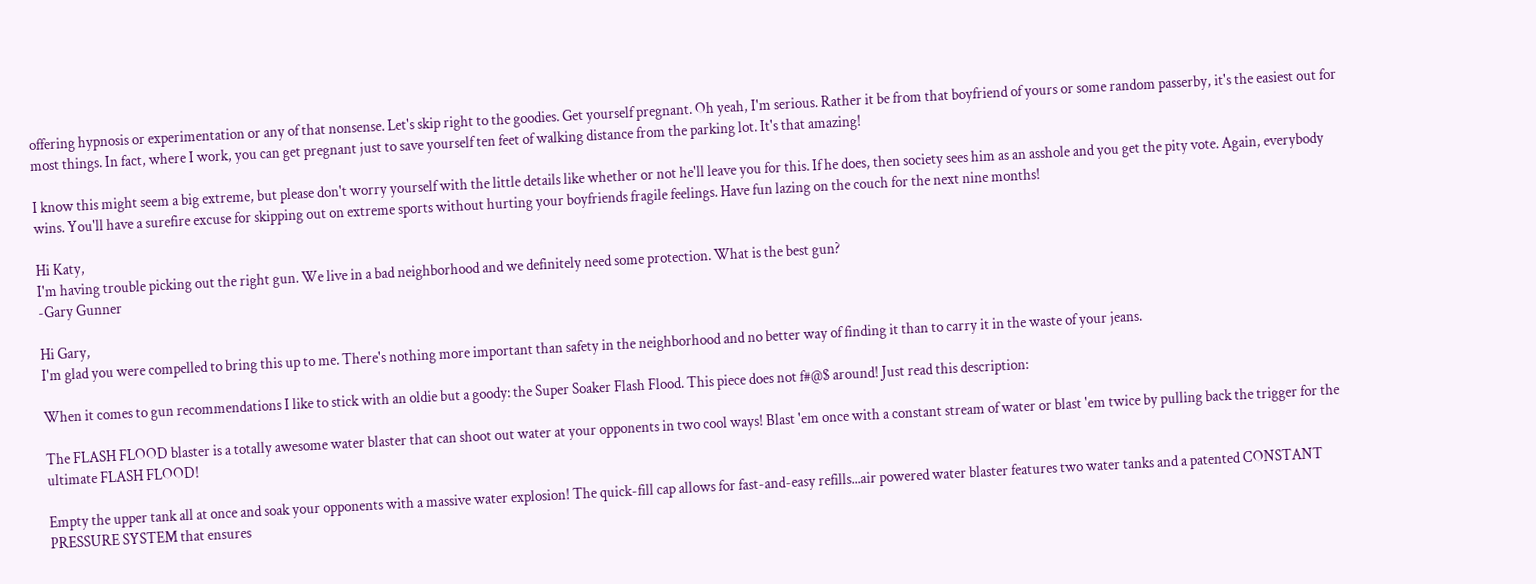offering hypnosis or experimentation or any of that nonsense. Let's skip right to the goodies. Get yourself pregnant. Oh yeah, I'm serious. Rather it be from that boyfriend of yours or some random passerby, it's the easiest out for most things. In fact, where I work, you can get pregnant just to save yourself ten feet of walking distance from the parking lot. It's that amazing!

I know this might seem a big extreme, but please don't worry yourself with the little details like whether or not he'll leave you for this. If he does, then society sees him as an asshole and you get the pity vote. Again, everybody wins. You'll have a surefire excuse for skipping out on extreme sports without hurting your boyfriends fragile feelings. Have fun lazing on the couch for the next nine months!

Hi Katy,
I'm having trouble picking out the right gun. We live in a bad neighborhood and we definitely need some protection. What is the best gun?
-Gary Gunner

Hi Gary,
I'm glad you were compelled to bring this up to me. There's nothing more important than safety in the neighborhood and no better way of finding it than to carry it in the waste of your jeans.

When it comes to gun recommendations I like to stick with an oldie but a goody: the Super Soaker Flash Flood. This piece does not f#@$ around! Just read this description:

The FLASH FLOOD blaster is a totally awesome water blaster that can shoot out water at your opponents in two cool ways! Blast 'em once with a constant stream of water or blast 'em twice by pulling back the trigger for the ultimate FLASH FLOOD!

Empty the upper tank all at once and soak your opponents with a massive water explosion! The quick-fill cap allows for fast-and-easy refills...air powered water blaster features two water tanks and a patented CONSTANT PRESSURE SYSTEM that ensures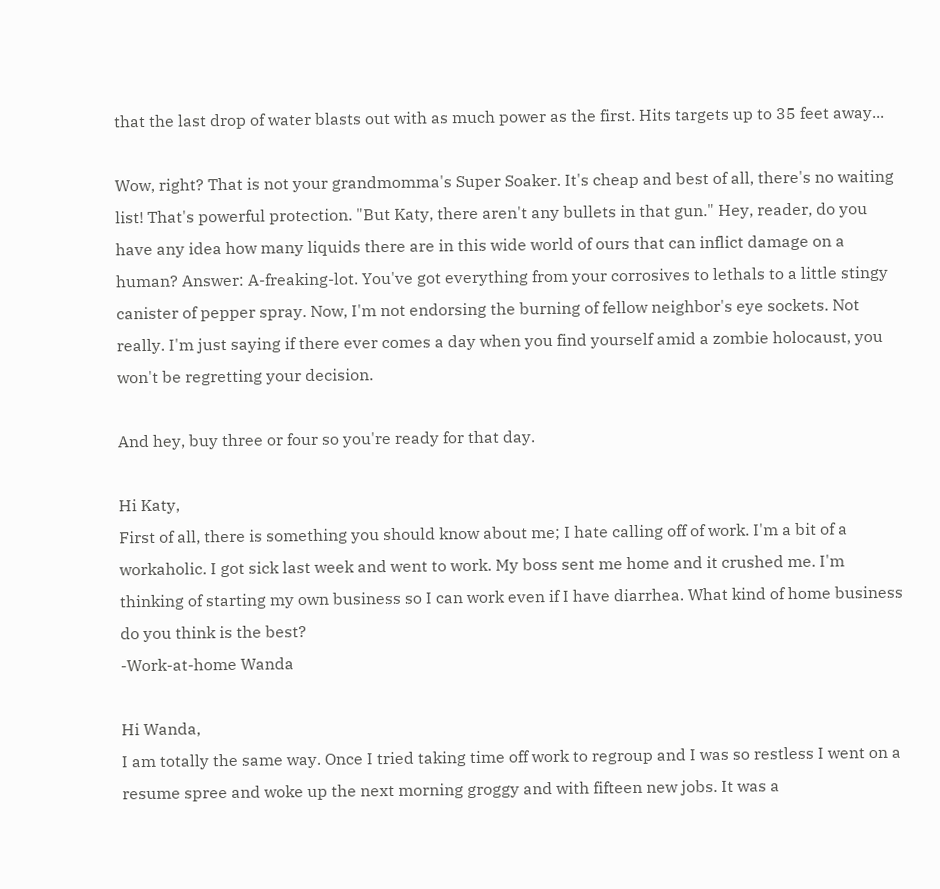that the last drop of water blasts out with as much power as the first. Hits targets up to 35 feet away...

Wow, right? That is not your grandmomma's Super Soaker. It's cheap and best of all, there's no waiting list! That's powerful protection. "But Katy, there aren't any bullets in that gun." Hey, reader, do you have any idea how many liquids there are in this wide world of ours that can inflict damage on a human? Answer: A-freaking-lot. You've got everything from your corrosives to lethals to a little stingy canister of pepper spray. Now, I'm not endorsing the burning of fellow neighbor's eye sockets. Not really. I'm just saying if there ever comes a day when you find yourself amid a zombie holocaust, you won't be regretting your decision.

And hey, buy three or four so you're ready for that day.

Hi Katy,
First of all, there is something you should know about me; I hate calling off of work. I'm a bit of a workaholic. I got sick last week and went to work. My boss sent me home and it crushed me. I'm thinking of starting my own business so I can work even if I have diarrhea. What kind of home business do you think is the best?
-Work-at-home Wanda

Hi Wanda,
I am totally the same way. Once I tried taking time off work to regroup and I was so restless I went on a resume spree and woke up the next morning groggy and with fifteen new jobs. It was a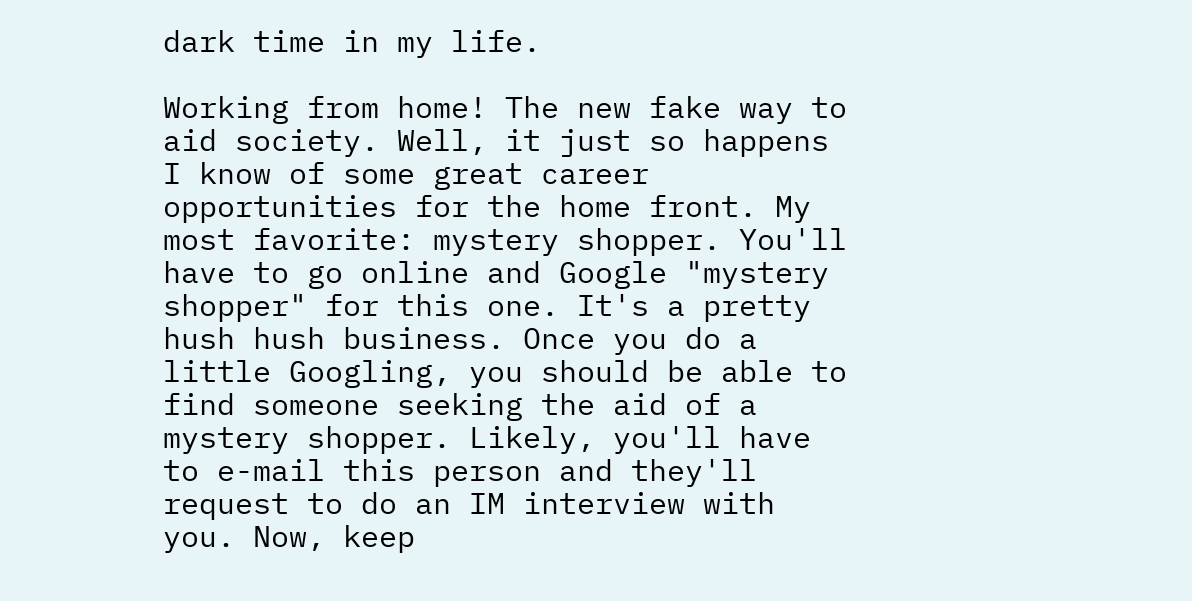dark time in my life.

Working from home! The new fake way to aid society. Well, it just so happens I know of some great career opportunities for the home front. My most favorite: mystery shopper. You'll have to go online and Google "mystery shopper" for this one. It's a pretty hush hush business. Once you do a little Googling, you should be able to find someone seeking the aid of a mystery shopper. Likely, you'll have to e-mail this person and they'll request to do an IM interview with you. Now, keep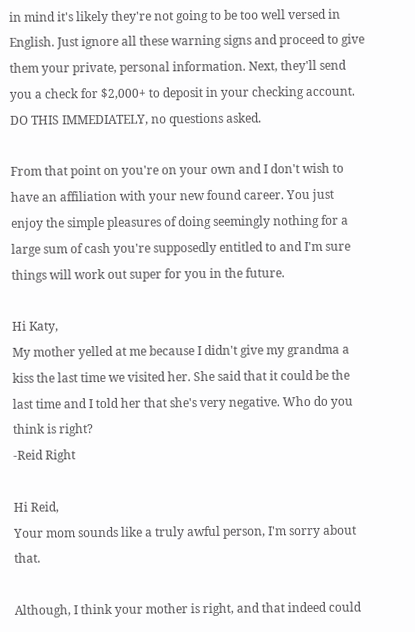in mind it's likely they're not going to be too well versed in English. Just ignore all these warning signs and proceed to give them your private, personal information. Next, they'll send you a check for $2,000+ to deposit in your checking account. DO THIS IMMEDIATELY, no questions asked.

From that point on you're on your own and I don't wish to have an affiliation with your new found career. You just enjoy the simple pleasures of doing seemingly nothing for a large sum of cash you're supposedly entitled to and I'm sure things will work out super for you in the future.

Hi Katy,
My mother yelled at me because I didn't give my grandma a kiss the last time we visited her. She said that it could be the last time and I told her that she's very negative. Who do you think is right?
-Reid Right

Hi Reid,
Your mom sounds like a truly awful person, I'm sorry about that.

Although, I think your mother is right, and that indeed could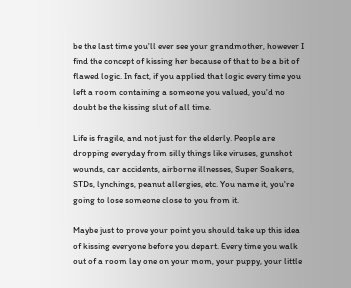be the last time you'll ever see your grandmother, however I find the concept of kissing her because of that to be a bit of flawed logic. In fact, if you applied that logic every time you left a room containing a someone you valued, you'd no doubt be the kissing slut of all time.

Life is fragile, and not just for the elderly. People are dropping everyday from silly things like viruses, gunshot wounds, car accidents, airborne illnesses, Super Soakers, STDs, lynchings, peanut allergies, etc. You name it, you're going to lose someone close to you from it.

Maybe just to prove your point you should take up this idea of kissing everyone before you depart. Every time you walk out of a room lay one on your mom, your puppy, your little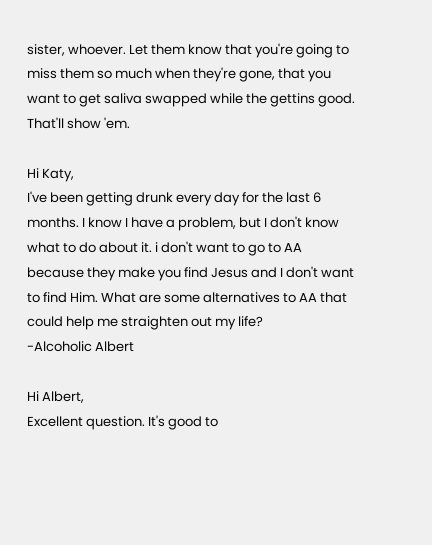sister, whoever. Let them know that you're going to miss them so much when they're gone, that you want to get saliva swapped while the gettins good. That'll show 'em.

Hi Katy,
I've been getting drunk every day for the last 6 months. I know I have a problem, but I don't know what to do about it. i don't want to go to AA because they make you find Jesus and I don't want to find Him. What are some alternatives to AA that could help me straighten out my life?
-Alcoholic Albert

Hi Albert,
Excellent question. It's good to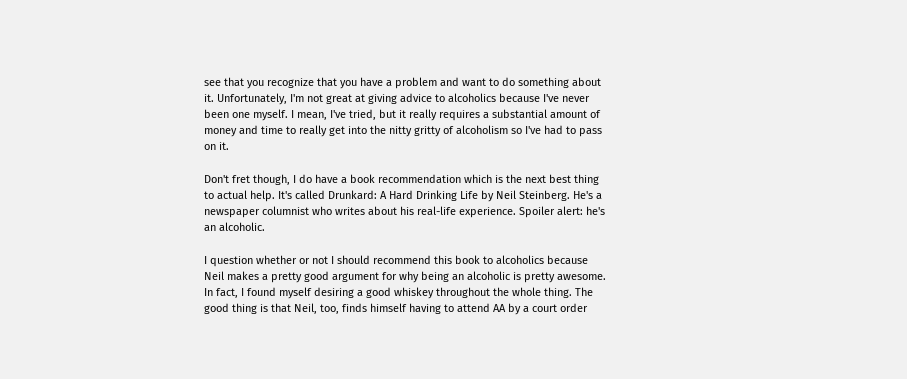see that you recognize that you have a problem and want to do something about it. Unfortunately, I'm not great at giving advice to alcoholics because I've never been one myself. I mean, I've tried, but it really requires a substantial amount of money and time to really get into the nitty gritty of alcoholism so I've had to pass on it.

Don't fret though, I do have a book recommendation which is the next best thing to actual help. It's called Drunkard: A Hard Drinking Life by Neil Steinberg. He's a newspaper columnist who writes about his real-life experience. Spoiler alert: he's an alcoholic.

I question whether or not I should recommend this book to alcoholics because Neil makes a pretty good argument for why being an alcoholic is pretty awesome. In fact, I found myself desiring a good whiskey throughout the whole thing. The good thing is that Neil, too, finds himself having to attend AA by a court order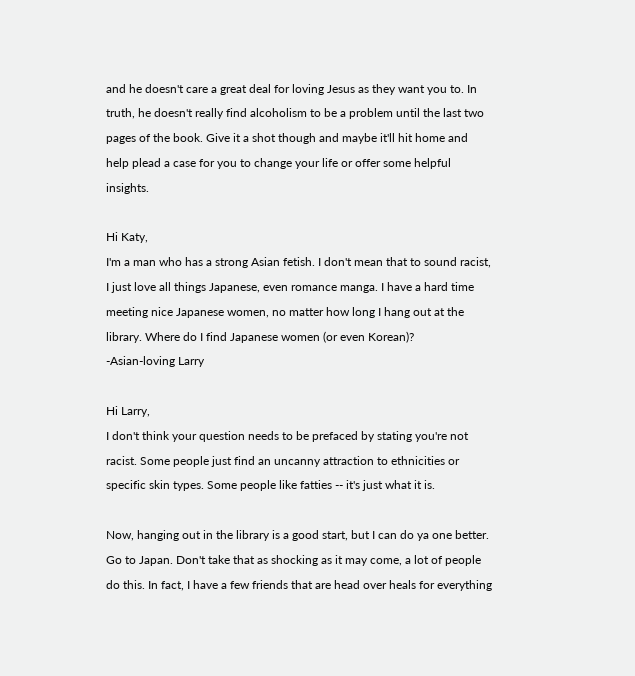and he doesn't care a great deal for loving Jesus as they want you to. In truth, he doesn't really find alcoholism to be a problem until the last two pages of the book. Give it a shot though and maybe it'll hit home and help plead a case for you to change your life or offer some helpful insights.

Hi Katy,
I'm a man who has a strong Asian fetish. I don't mean that to sound racist, I just love all things Japanese, even romance manga. I have a hard time meeting nice Japanese women, no matter how long I hang out at the library. Where do I find Japanese women (or even Korean)?
-Asian-loving Larry

Hi Larry,
I don't think your question needs to be prefaced by stating you're not racist. Some people just find an uncanny attraction to ethnicities or specific skin types. Some people like fatties -- it's just what it is.

Now, hanging out in the library is a good start, but I can do ya one better. Go to Japan. Don't take that as shocking as it may come, a lot of people do this. In fact, I have a few friends that are head over heals for everything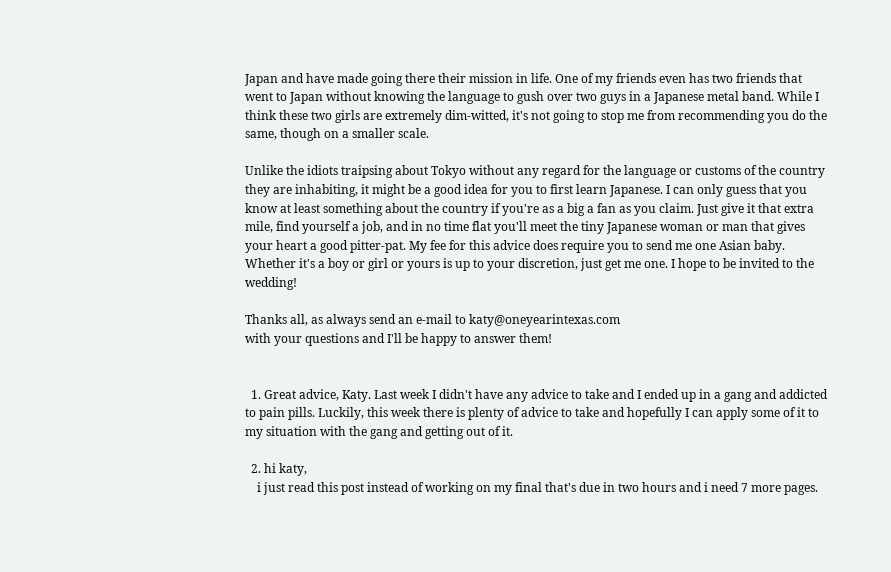Japan and have made going there their mission in life. One of my friends even has two friends that went to Japan without knowing the language to gush over two guys in a Japanese metal band. While I think these two girls are extremely dim-witted, it's not going to stop me from recommending you do the same, though on a smaller scale.

Unlike the idiots traipsing about Tokyo without any regard for the language or customs of the country they are inhabiting, it might be a good idea for you to first learn Japanese. I can only guess that you know at least something about the country if you're as a big a fan as you claim. Just give it that extra mile, find yourself a job, and in no time flat you'll meet the tiny Japanese woman or man that gives your heart a good pitter-pat. My fee for this advice does require you to send me one Asian baby. Whether it's a boy or girl or yours is up to your discretion, just get me one. I hope to be invited to the wedding!

Thanks all, as always send an e-mail to katy@oneyearintexas.com
with your questions and I'll be happy to answer them!


  1. Great advice, Katy. Last week I didn't have any advice to take and I ended up in a gang and addicted to pain pills. Luckily, this week there is plenty of advice to take and hopefully I can apply some of it to my situation with the gang and getting out of it.

  2. hi katy,
    i just read this post instead of working on my final that's due in two hours and i need 7 more pages.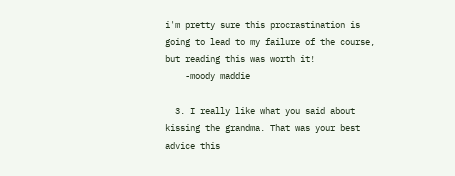i'm pretty sure this procrastination is going to lead to my failure of the course, but reading this was worth it!
    -moody maddie

  3. I really like what you said about kissing the grandma. That was your best advice this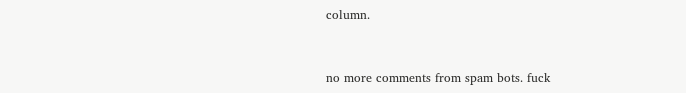column.


no more comments from spam bots. fuck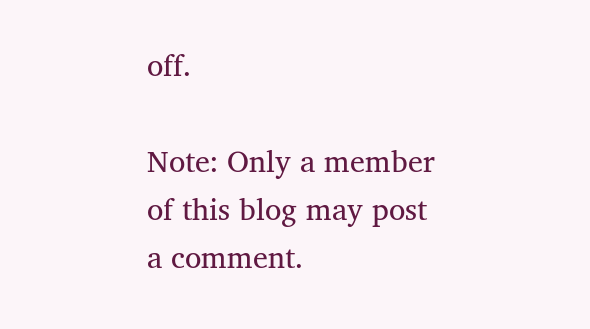off.

Note: Only a member of this blog may post a comment.